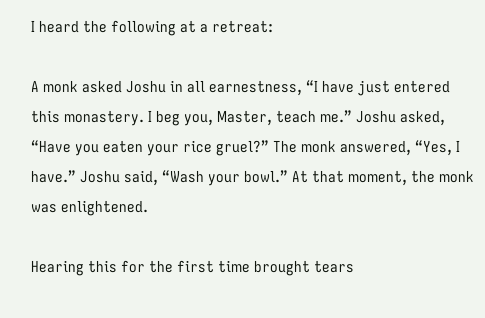I heard the following at a retreat:

A monk asked Joshu in all earnestness, “I have just entered this monastery. I beg you, Master, teach me.” Joshu asked, “Have you eaten your rice gruel?” The monk answered, “Yes, I have.” Joshu said, “Wash your bowl.” At that moment, the monk was enlightened.

Hearing this for the first time brought tears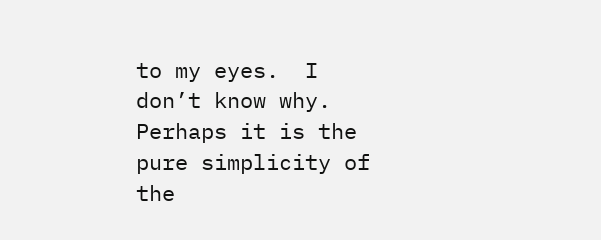to my eyes.  I don’t know why.  Perhaps it is the pure simplicity of the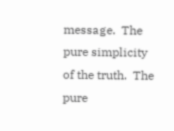message.  The pure simplicity of the truth.  The pure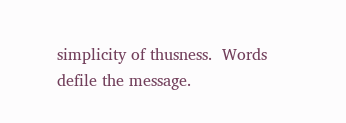simplicity of thusness.  Words defile the message.